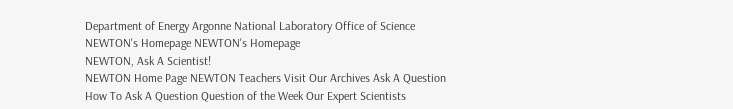Department of Energy Argonne National Laboratory Office of Science NEWTON's Homepage NEWTON's Homepage
NEWTON, Ask A Scientist!
NEWTON Home Page NEWTON Teachers Visit Our Archives Ask A Question How To Ask A Question Question of the Week Our Expert Scientists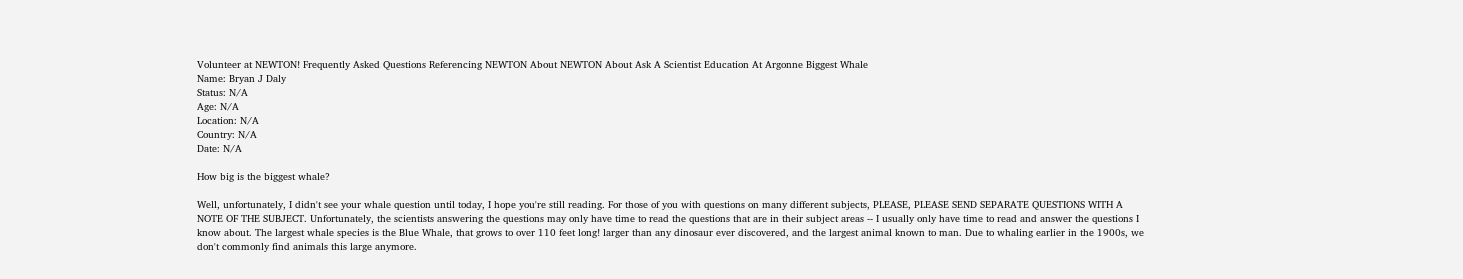Volunteer at NEWTON! Frequently Asked Questions Referencing NEWTON About NEWTON About Ask A Scientist Education At Argonne Biggest Whale
Name: Bryan J Daly
Status: N/A
Age: N/A
Location: N/A
Country: N/A
Date: N/A

How big is the biggest whale?

Well, unfortunately, I didn't see your whale question until today, I hope you're still reading. For those of you with questions on many different subjects, PLEASE, PLEASE SEND SEPARATE QUESTIONS WITH A NOTE OF THE SUBJECT. Unfortunately, the scientists answering the questions may only have time to read the questions that are in their subject areas -- I usually only have time to read and answer the questions I know about. The largest whale species is the Blue Whale, that grows to over 110 feet long! larger than any dinosaur ever discovered, and the largest animal known to man. Due to whaling earlier in the 1900s, we don't commonly find animals this large anymore.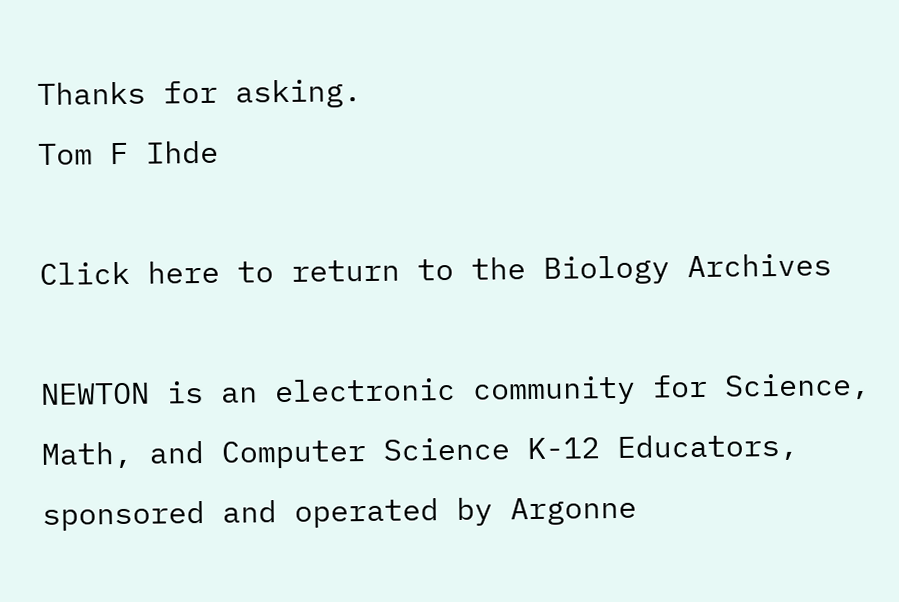Thanks for asking.
Tom F Ihde

Click here to return to the Biology Archives

NEWTON is an electronic community for Science, Math, and Computer Science K-12 Educators, sponsored and operated by Argonne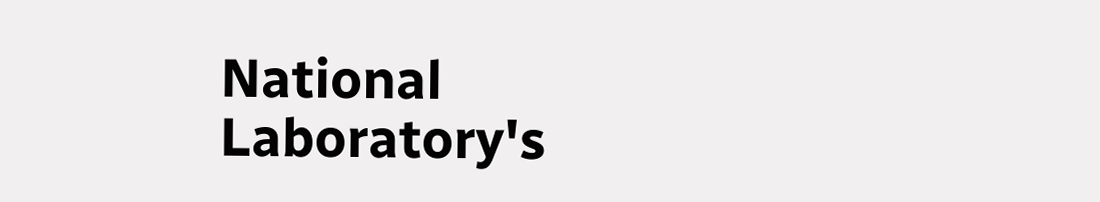National Laboratory's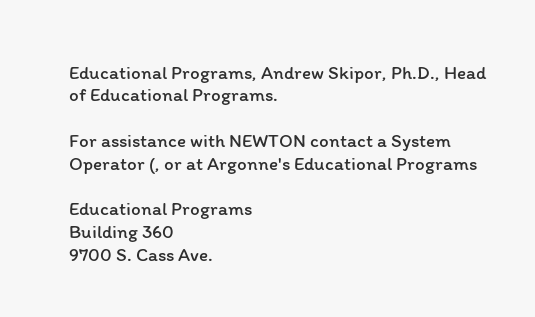Educational Programs, Andrew Skipor, Ph.D., Head of Educational Programs.

For assistance with NEWTON contact a System Operator (, or at Argonne's Educational Programs

Educational Programs
Building 360
9700 S. Cass Ave.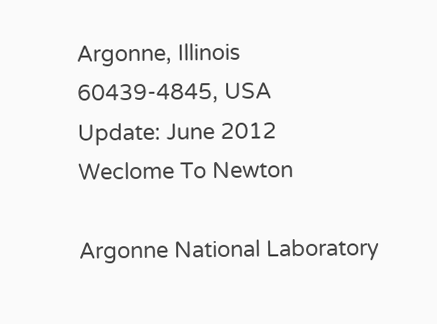Argonne, Illinois
60439-4845, USA
Update: June 2012
Weclome To Newton

Argonne National Laboratory